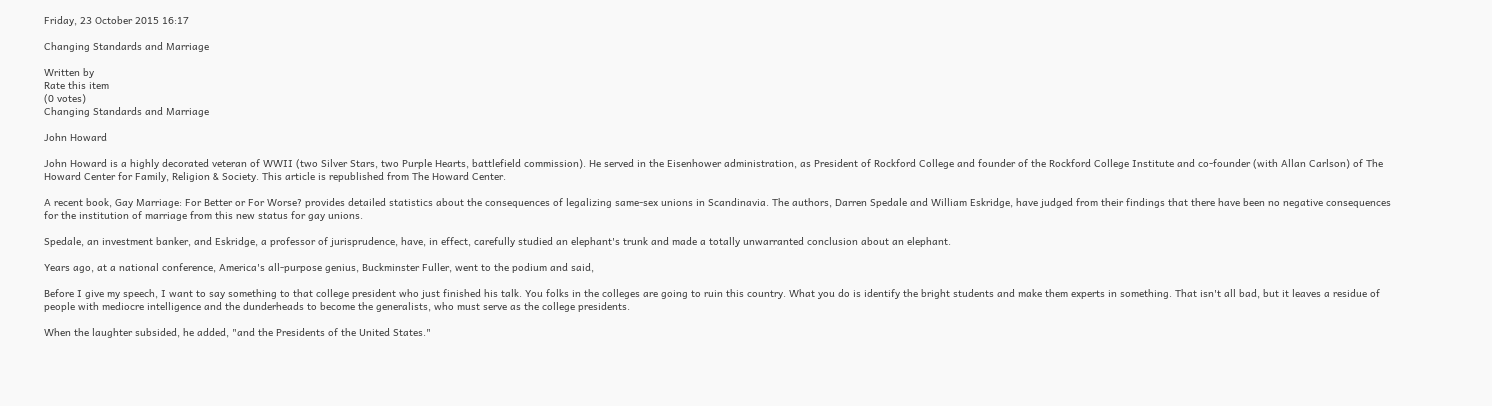Friday, 23 October 2015 16:17

Changing Standards and Marriage

Written by
Rate this item
(0 votes)
Changing Standards and Marriage

John Howard

John Howard is a highly decorated veteran of WWII (two Silver Stars, two Purple Hearts, battlefield commission). He served in the Eisenhower administration, as President of Rockford College and founder of the Rockford College Institute and co-founder (with Allan Carlson) of The Howard Center for Family, Religion & Society. This article is republished from The Howard Center.

A recent book, Gay Marriage: For Better or For Worse? provides detailed statistics about the consequences of legalizing same-sex unions in Scandinavia. The authors, Darren Spedale and William Eskridge, have judged from their findings that there have been no negative consequences for the institution of marriage from this new status for gay unions.

Spedale, an investment banker, and Eskridge, a professor of jurisprudence, have, in effect, carefully studied an elephant's trunk and made a totally unwarranted conclusion about an elephant.

Years ago, at a national conference, America's all-purpose genius, Buckminster Fuller, went to the podium and said,

Before I give my speech, I want to say something to that college president who just finished his talk. You folks in the colleges are going to ruin this country. What you do is identify the bright students and make them experts in something. That isn't all bad, but it leaves a residue of people with mediocre intelligence and the dunderheads to become the generalists, who must serve as the college presidents.

When the laughter subsided, he added, "and the Presidents of the United States."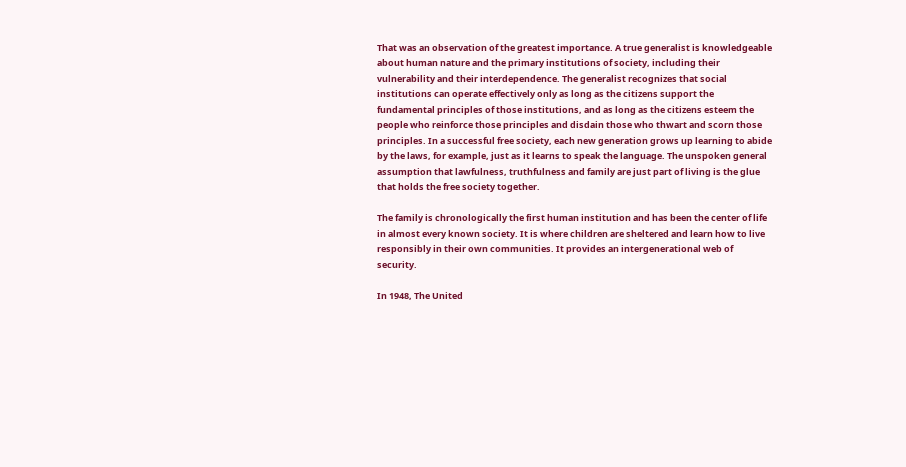That was an observation of the greatest importance. A true generalist is knowledgeable about human nature and the primary institutions of society, including their vulnerability and their interdependence. The generalist recognizes that social institutions can operate effectively only as long as the citizens support the fundamental principles of those institutions, and as long as the citizens esteem the people who reinforce those principles and disdain those who thwart and scorn those principles. In a successful free society, each new generation grows up learning to abide by the laws, for example, just as it learns to speak the language. The unspoken general assumption that lawfulness, truthfulness and family are just part of living is the glue that holds the free society together.

The family is chronologically the first human institution and has been the center of life in almost every known society. It is where children are sheltered and learn how to live responsibly in their own communities. It provides an intergenerational web of security.

In 1948, The United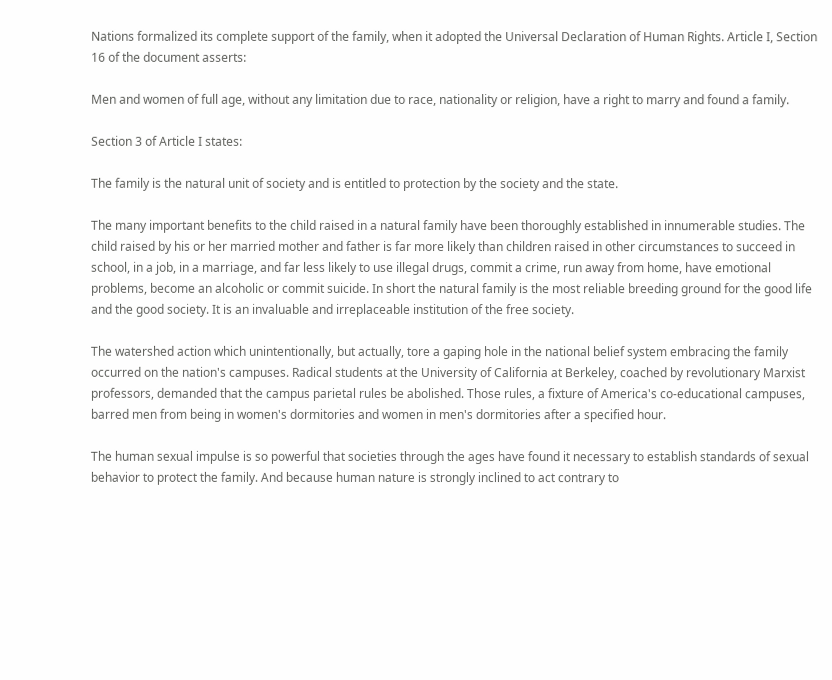Nations formalized its complete support of the family, when it adopted the Universal Declaration of Human Rights. Article I, Section 16 of the document asserts:

Men and women of full age, without any limitation due to race, nationality or religion, have a right to marry and found a family.

Section 3 of Article I states:

The family is the natural unit of society and is entitled to protection by the society and the state.

The many important benefits to the child raised in a natural family have been thoroughly established in innumerable studies. The child raised by his or her married mother and father is far more likely than children raised in other circumstances to succeed in school, in a job, in a marriage, and far less likely to use illegal drugs, commit a crime, run away from home, have emotional problems, become an alcoholic or commit suicide. In short the natural family is the most reliable breeding ground for the good life and the good society. It is an invaluable and irreplaceable institution of the free society.

The watershed action which unintentionally, but actually, tore a gaping hole in the national belief system embracing the family occurred on the nation's campuses. Radical students at the University of California at Berkeley, coached by revolutionary Marxist professors, demanded that the campus parietal rules be abolished. Those rules, a fixture of America's co-educational campuses, barred men from being in women's dormitories and women in men's dormitories after a specified hour.

The human sexual impulse is so powerful that societies through the ages have found it necessary to establish standards of sexual behavior to protect the family. And because human nature is strongly inclined to act contrary to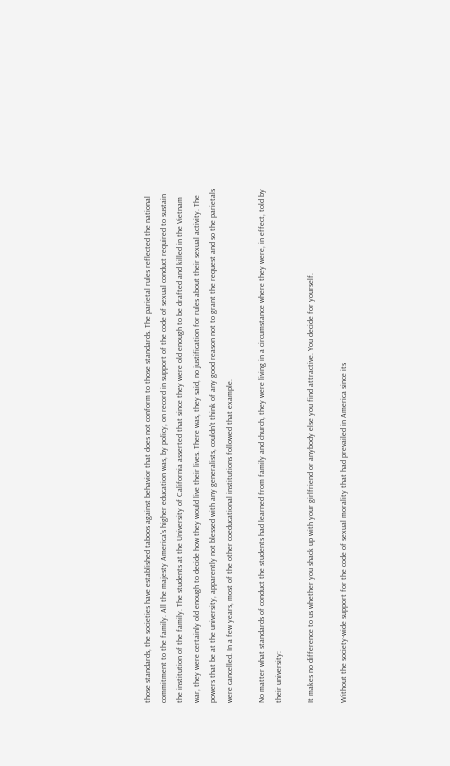those standards, the societies have established taboos against behavior that does not conform to those standards. The parietal rules reflected the national commitment to the family. All the majesty America's higher education was, by policy, on record in support of the code of sexual conduct required to sustain the institution of the family. The students at the University of California asserted that since they were old enough to be drafted and killed in the Vietnam war, they were certainly old enough to decide how they would live their lives. There was, they said, no justification for rules about their sexual activity. The powers that be at the university, apparently not blessed with any generalists, couldn't think of any good reason not to grant the request and so the parietals were cancelled. In a few years, most of the other coeducational institutions followed that example.

No matter what standards of conduct the students had learned from family and church, they were living in a circumstance where they were, in effect, told by their university:

It makes no difference to us whether you shack up with your girlfriend or anybody else you find attractive. You decide for yourself.

Without the society-wide support for the code of sexual morality that had prevailed in America since its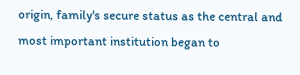origin, family's secure status as the central and most important institution began to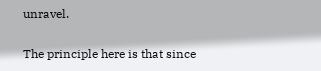unravel.

The principle here is that since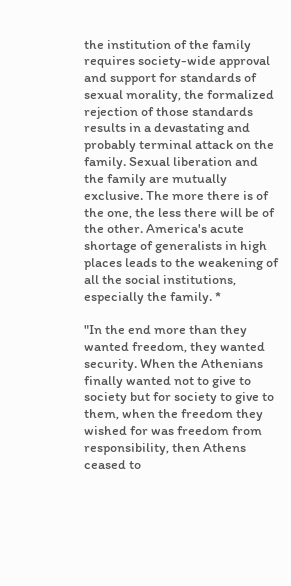the institution of the family requires society-wide approval and support for standards of sexual morality, the formalized rejection of those standards results in a devastating and probably terminal attack on the family. Sexual liberation and the family are mutually exclusive. The more there is of the one, the less there will be of the other. America's acute shortage of generalists in high places leads to the weakening of all the social institutions, especially the family. *

"In the end more than they wanted freedom, they wanted security. When the Athenians finally wanted not to give to society but for society to give to them, when the freedom they wished for was freedom from responsibility, then Athens ceased to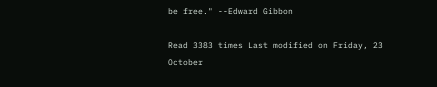be free." --Edward Gibbon

Read 3383 times Last modified on Friday, 23 October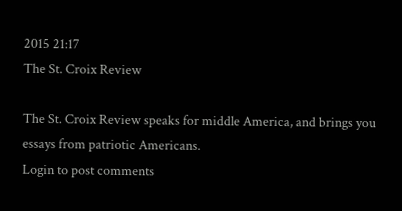2015 21:17
The St. Croix Review

The St. Croix Review speaks for middle America, and brings you essays from patriotic Americans.
Login to post comments